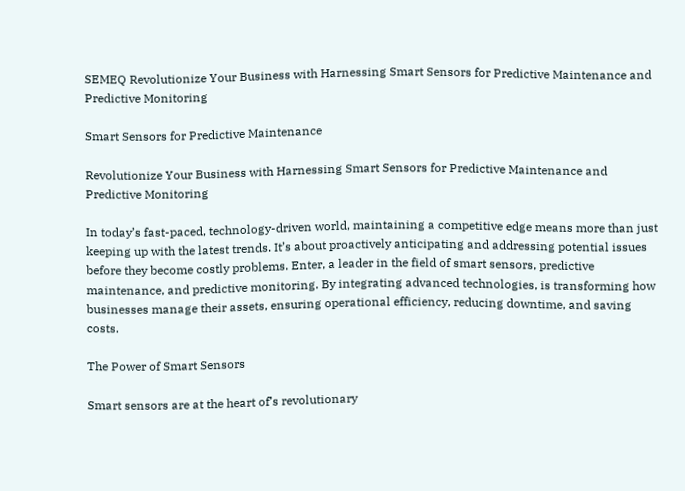SEMEQ Revolutionize Your Business with Harnessing Smart Sensors for Predictive Maintenance and Predictive Monitoring

Smart Sensors for Predictive Maintenance

Revolutionize Your Business with Harnessing Smart Sensors for Predictive Maintenance and Predictive Monitoring

In today’s fast-paced, technology-driven world, maintaining a competitive edge means more than just keeping up with the latest trends. It’s about proactively anticipating and addressing potential issues before they become costly problems. Enter, a leader in the field of smart sensors, predictive maintenance, and predictive monitoring. By integrating advanced technologies, is transforming how businesses manage their assets, ensuring operational efficiency, reducing downtime, and saving costs.

The Power of Smart Sensors

Smart sensors are at the heart of’s revolutionary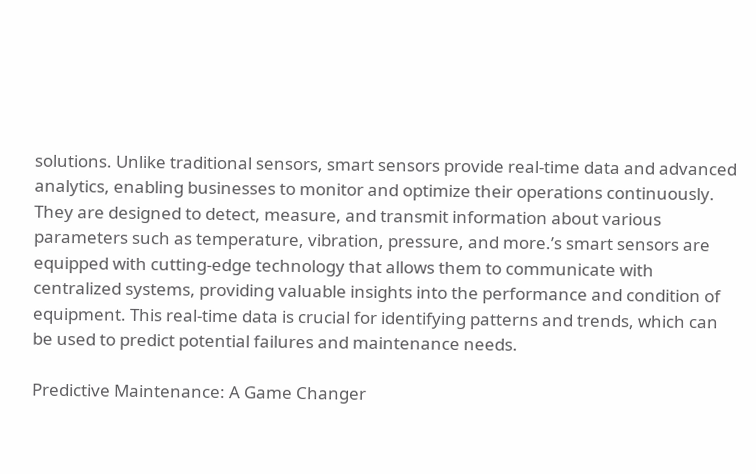solutions. Unlike traditional sensors, smart sensors provide real-time data and advanced analytics, enabling businesses to monitor and optimize their operations continuously. They are designed to detect, measure, and transmit information about various parameters such as temperature, vibration, pressure, and more.’s smart sensors are equipped with cutting-edge technology that allows them to communicate with centralized systems, providing valuable insights into the performance and condition of equipment. This real-time data is crucial for identifying patterns and trends, which can be used to predict potential failures and maintenance needs.

Predictive Maintenance: A Game Changer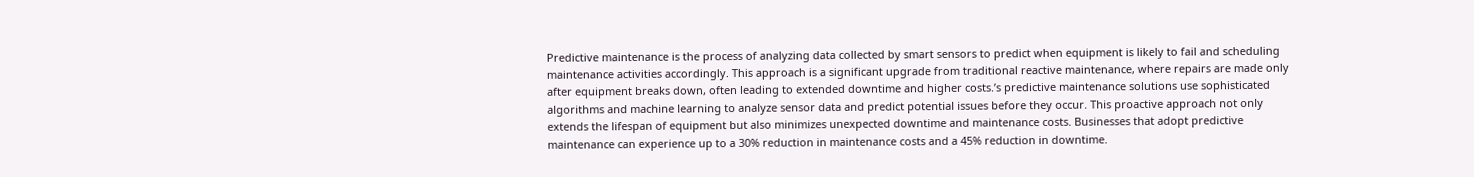Predictive maintenance is the process of analyzing data collected by smart sensors to predict when equipment is likely to fail and scheduling maintenance activities accordingly. This approach is a significant upgrade from traditional reactive maintenance, where repairs are made only after equipment breaks down, often leading to extended downtime and higher costs.’s predictive maintenance solutions use sophisticated algorithms and machine learning to analyze sensor data and predict potential issues before they occur. This proactive approach not only extends the lifespan of equipment but also minimizes unexpected downtime and maintenance costs. Businesses that adopt predictive maintenance can experience up to a 30% reduction in maintenance costs and a 45% reduction in downtime.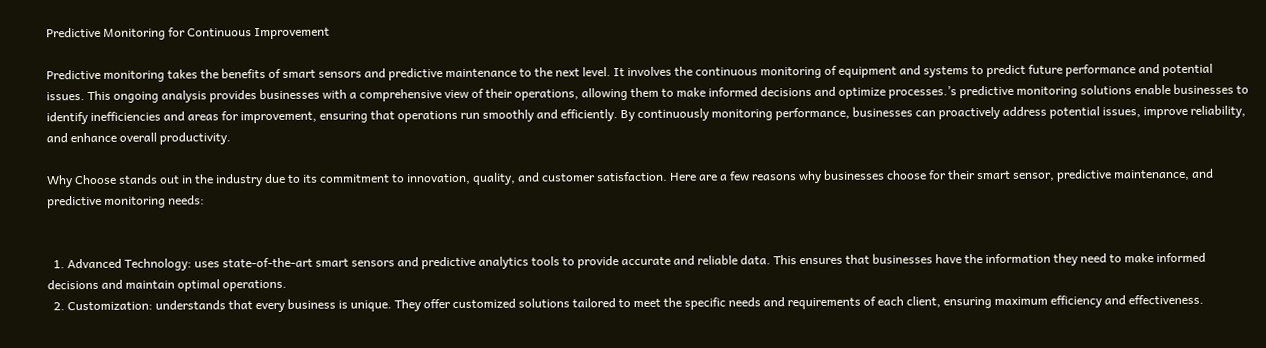Predictive Monitoring for Continuous Improvement

Predictive monitoring takes the benefits of smart sensors and predictive maintenance to the next level. It involves the continuous monitoring of equipment and systems to predict future performance and potential issues. This ongoing analysis provides businesses with a comprehensive view of their operations, allowing them to make informed decisions and optimize processes.’s predictive monitoring solutions enable businesses to identify inefficiencies and areas for improvement, ensuring that operations run smoothly and efficiently. By continuously monitoring performance, businesses can proactively address potential issues, improve reliability, and enhance overall productivity.

Why Choose stands out in the industry due to its commitment to innovation, quality, and customer satisfaction. Here are a few reasons why businesses choose for their smart sensor, predictive maintenance, and predictive monitoring needs:


  1. Advanced Technology: uses state-of-the-art smart sensors and predictive analytics tools to provide accurate and reliable data. This ensures that businesses have the information they need to make informed decisions and maintain optimal operations.
  2. Customization: understands that every business is unique. They offer customized solutions tailored to meet the specific needs and requirements of each client, ensuring maximum efficiency and effectiveness.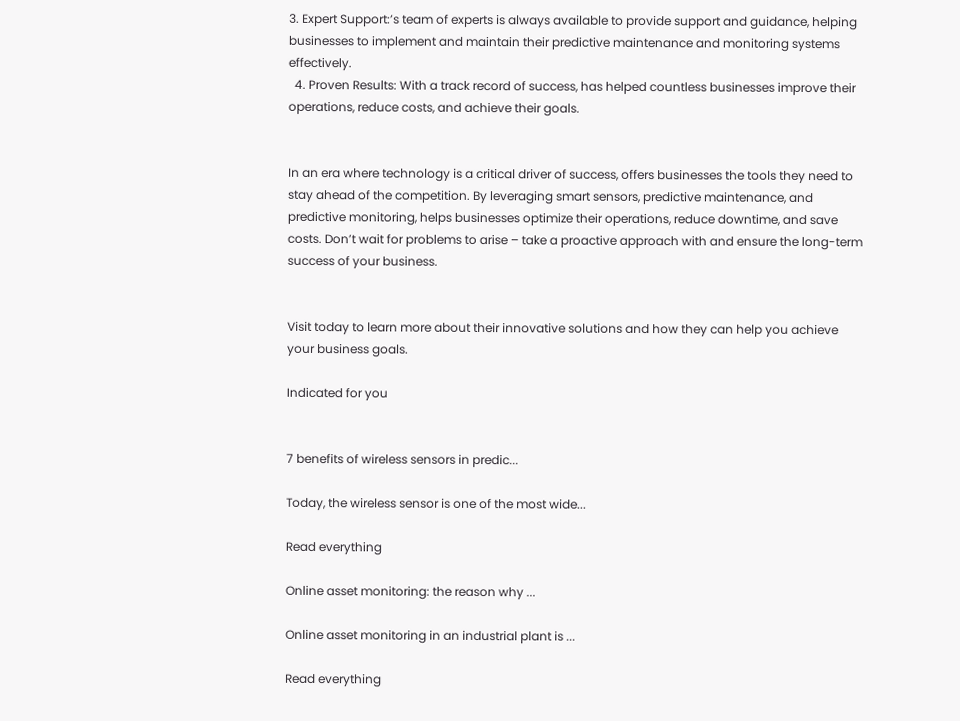3. Expert Support:’s team of experts is always available to provide support and guidance, helping businesses to implement and maintain their predictive maintenance and monitoring systems effectively.
  4. Proven Results: With a track record of success, has helped countless businesses improve their operations, reduce costs, and achieve their goals.


In an era where technology is a critical driver of success, offers businesses the tools they need to stay ahead of the competition. By leveraging smart sensors, predictive maintenance, and predictive monitoring, helps businesses optimize their operations, reduce downtime, and save costs. Don’t wait for problems to arise – take a proactive approach with and ensure the long-term success of your business.


Visit today to learn more about their innovative solutions and how they can help you achieve your business goals.

Indicated for you


7 benefits of wireless sensors in predic...

Today, the wireless sensor is one of the most wide...

Read everything

Online asset monitoring: the reason why ...

Online asset monitoring in an industrial plant is ...

Read everything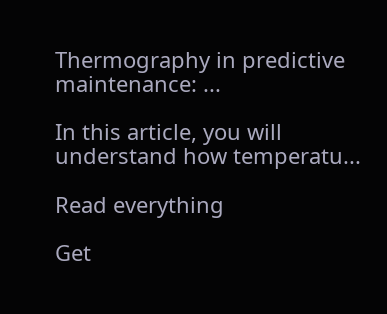Thermography in predictive maintenance: ...

In this article, you will understand how temperatu...

Read everything

Get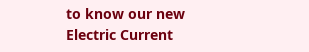to know our new Electric Current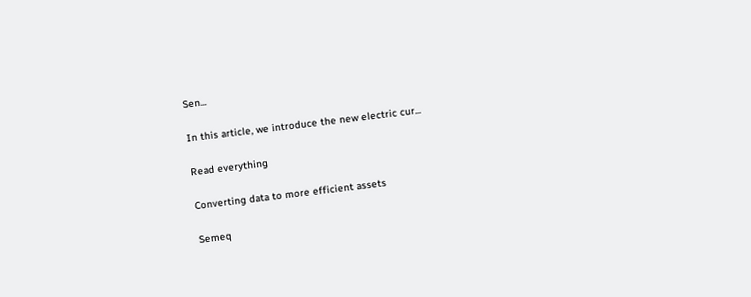Sen...

In this article, we introduce the new electric cur...

Read everything

Converting data to more efficient assets

Semeq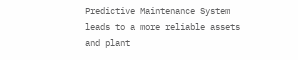Predictive Maintenance System leads to a more reliable assets and plant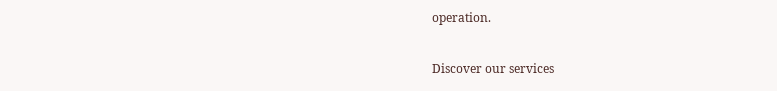operation.

Discover our services